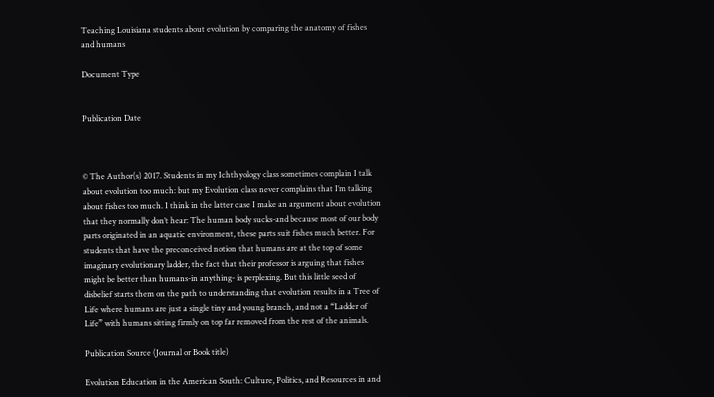Teaching Louisiana students about evolution by comparing the anatomy of fishes and humans

Document Type


Publication Date



© The Author(s) 2017. Students in my Ichthyology class sometimes complain I talk about evolution too much: but my Evolution class never complains that I’m talking about fishes too much. I think in the latter case I make an argument about evolution that they normally don’t hear: The human body sucks-and because most of our body parts originated in an aquatic environment, these parts suit fishes much better. For students that have the preconceived notion that humans are at the top of some imaginary evolutionary ladder, the fact that their professor is arguing that fishes might be better than humans-in anything- is perplexing. But this little seed of disbelief starts them on the path to understanding that evolution results in a Tree of Life where humans are just a single tiny and young branch, and not a “Ladder of Life” with humans sitting firmly on top far removed from the rest of the animals.

Publication Source (Journal or Book title)

Evolution Education in the American South: Culture, Politics, and Resources in and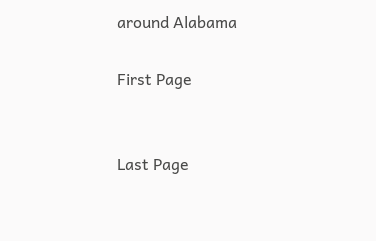around Alabama

First Page


Last Page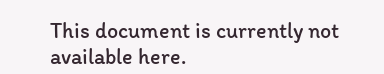This document is currently not available here.